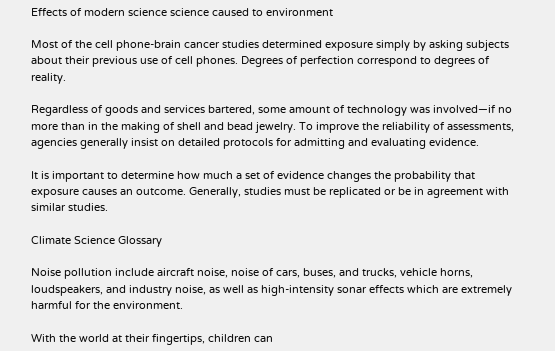Effects of modern science science caused to environment

Most of the cell phone-brain cancer studies determined exposure simply by asking subjects about their previous use of cell phones. Degrees of perfection correspond to degrees of reality.

Regardless of goods and services bartered, some amount of technology was involved—if no more than in the making of shell and bead jewelry. To improve the reliability of assessments, agencies generally insist on detailed protocols for admitting and evaluating evidence.

It is important to determine how much a set of evidence changes the probability that exposure causes an outcome. Generally, studies must be replicated or be in agreement with similar studies.

Climate Science Glossary

Noise pollution include aircraft noise, noise of cars, buses, and trucks, vehicle horns, loudspeakers, and industry noise, as well as high-intensity sonar effects which are extremely harmful for the environment.

With the world at their fingertips, children can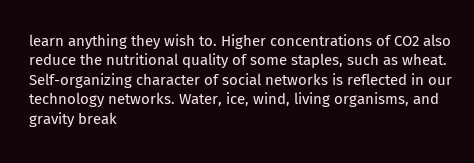learn anything they wish to. Higher concentrations of CO2 also reduce the nutritional quality of some staples, such as wheat. Self-organizing character of social networks is reflected in our technology networks. Water, ice, wind, living organisms, and gravity break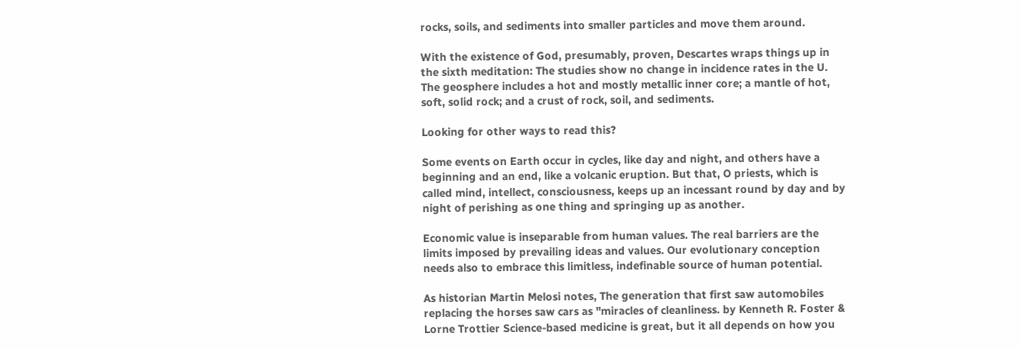rocks, soils, and sediments into smaller particles and move them around.

With the existence of God, presumably, proven, Descartes wraps things up in the sixth meditation: The studies show no change in incidence rates in the U. The geosphere includes a hot and mostly metallic inner core; a mantle of hot, soft, solid rock; and a crust of rock, soil, and sediments.

Looking for other ways to read this?

Some events on Earth occur in cycles, like day and night, and others have a beginning and an end, like a volcanic eruption. But that, O priests, which is called mind, intellect, consciousness, keeps up an incessant round by day and by night of perishing as one thing and springing up as another.

Economic value is inseparable from human values. The real barriers are the limits imposed by prevailing ideas and values. Our evolutionary conception needs also to embrace this limitless, indefinable source of human potential.

As historian Martin Melosi notes, The generation that first saw automobiles replacing the horses saw cars as "miracles of cleanliness. by Kenneth R. Foster & Lorne Trottier Science-based medicine is great, but it all depends on how you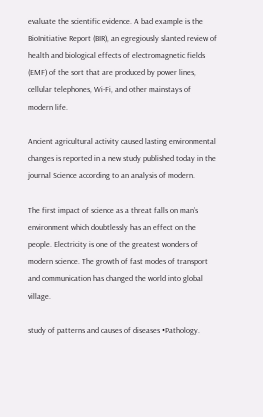evaluate the scientific evidence. A bad example is the BioInitiative Report (BIR), an egregiously slanted review of health and biological effects of electromagnetic fields (EMF) of the sort that are produced by power lines, cellular telephones, Wi-Fi, and other mainstays of modern life.

Ancient agricultural activity caused lasting environmental changes is reported in a new study published today in the journal Science according to an analysis of modern.

The first impact of science as a threat falls on man’s environment which doubtlessly has an effect on the people. Electricity is one of the greatest wonders of modern science. The growth of fast modes of transport and communication has changed the world into global village.

study of patterns and causes of diseases •Pathology.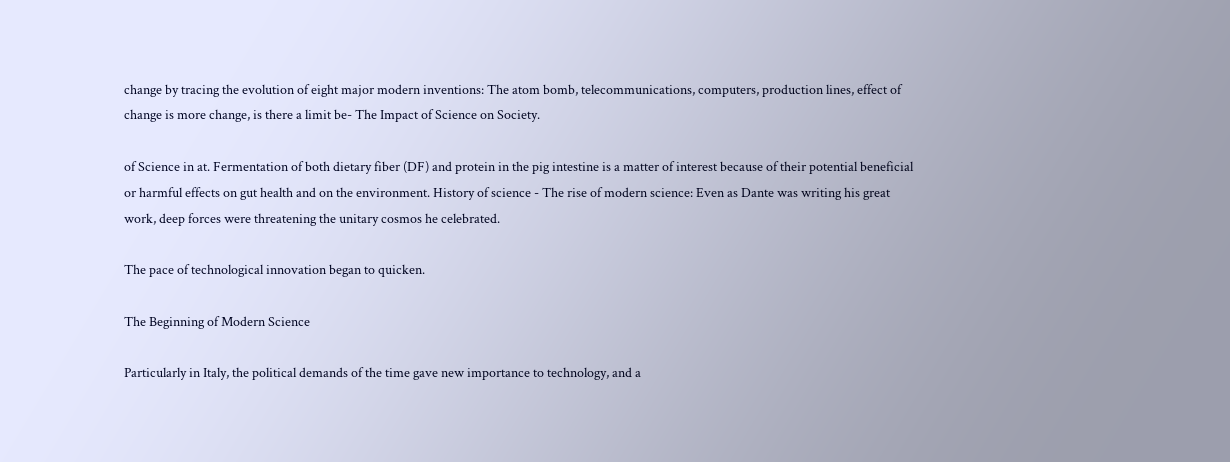change by tracing the evolution of eight major modern inventions: The atom bomb, telecommunications, computers, production lines, effect of change is more change, is there a limit be- The Impact of Science on Society.

of Science in at. Fermentation of both dietary fiber (DF) and protein in the pig intestine is a matter of interest because of their potential beneficial or harmful effects on gut health and on the environment. History of science - The rise of modern science: Even as Dante was writing his great work, deep forces were threatening the unitary cosmos he celebrated.

The pace of technological innovation began to quicken.

The Beginning of Modern Science

Particularly in Italy, the political demands of the time gave new importance to technology, and a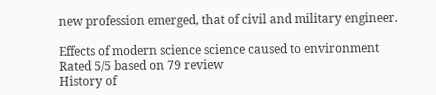new profession emerged, that of civil and military engineer.

Effects of modern science science caused to environment
Rated 5/5 based on 79 review
History of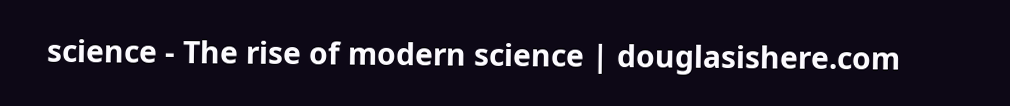science - The rise of modern science | douglasishere.com